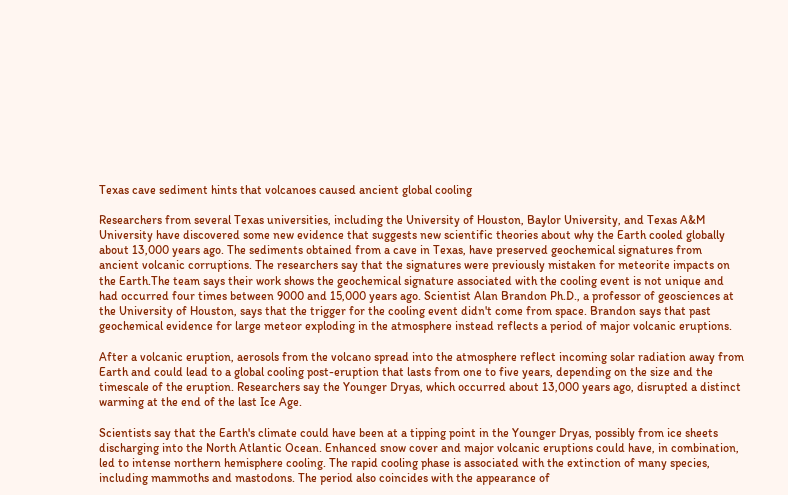Texas cave sediment hints that volcanoes caused ancient global cooling

Researchers from several Texas universities, including the University of Houston, Baylor University, and Texas A&M University have discovered some new evidence that suggests new scientific theories about why the Earth cooled globally about 13,000 years ago. The sediments obtained from a cave in Texas, have preserved geochemical signatures from ancient volcanic corruptions. The researchers say that the signatures were previously mistaken for meteorite impacts on the Earth.The team says their work shows the geochemical signature associated with the cooling event is not unique and had occurred four times between 9000 and 15,000 years ago. Scientist Alan Brandon Ph.D., a professor of geosciences at the University of Houston, says that the trigger for the cooling event didn't come from space. Brandon says that past geochemical evidence for large meteor exploding in the atmosphere instead reflects a period of major volcanic eruptions.

After a volcanic eruption, aerosols from the volcano spread into the atmosphere reflect incoming solar radiation away from Earth and could lead to a global cooling post-eruption that lasts from one to five years, depending on the size and the timescale of the eruption. Researchers say the Younger Dryas, which occurred about 13,000 years ago, disrupted a distinct warming at the end of the last Ice Age.

Scientists say that the Earth's climate could have been at a tipping point in the Younger Dryas, possibly from ice sheets discharging into the North Atlantic Ocean. Enhanced snow cover and major volcanic eruptions could have, in combination, led to intense northern hemisphere cooling. The rapid cooling phase is associated with the extinction of many species, including mammoths and mastodons. The period also coincides with the appearance of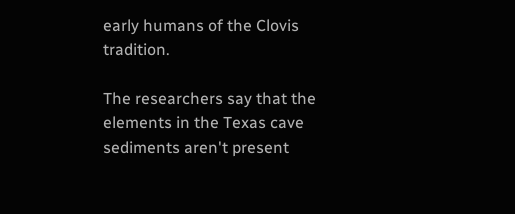early humans of the Clovis tradition.

The researchers say that the elements in the Texas cave sediments aren't present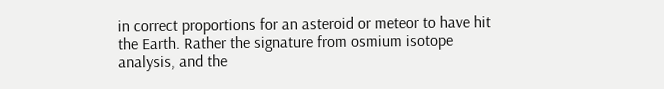in correct proportions for an asteroid or meteor to have hit the Earth. Rather the signature from osmium isotope analysis, and the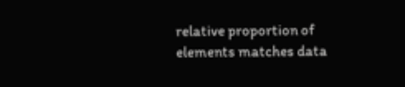relative proportion of elements matches data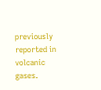previously reported in volcanic gases.